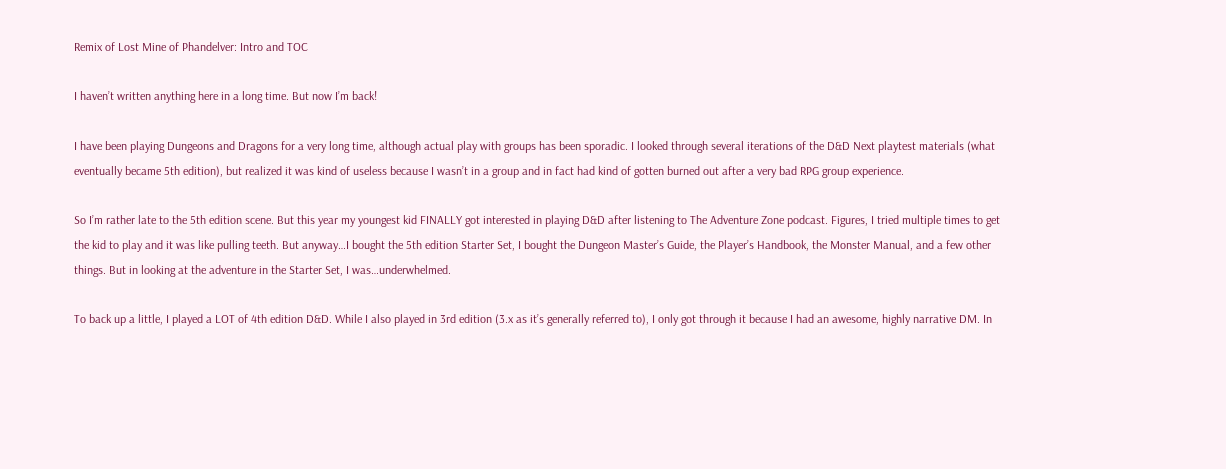Remix of Lost Mine of Phandelver: Intro and TOC

I haven’t written anything here in a long time. But now I’m back!

I have been playing Dungeons and Dragons for a very long time, although actual play with groups has been sporadic. I looked through several iterations of the D&D Next playtest materials (what eventually became 5th edition), but realized it was kind of useless because I wasn’t in a group and in fact had kind of gotten burned out after a very bad RPG group experience.

So I’m rather late to the 5th edition scene. But this year my youngest kid FINALLY got interested in playing D&D after listening to The Adventure Zone podcast. Figures, I tried multiple times to get the kid to play and it was like pulling teeth. But anyway…I bought the 5th edition Starter Set, I bought the Dungeon Master’s Guide, the Player’s Handbook, the Monster Manual, and a few other things. But in looking at the adventure in the Starter Set, I was…underwhelmed.

To back up a little, I played a LOT of 4th edition D&D. While I also played in 3rd edition (3.x as it’s generally referred to), I only got through it because I had an awesome, highly narrative DM. In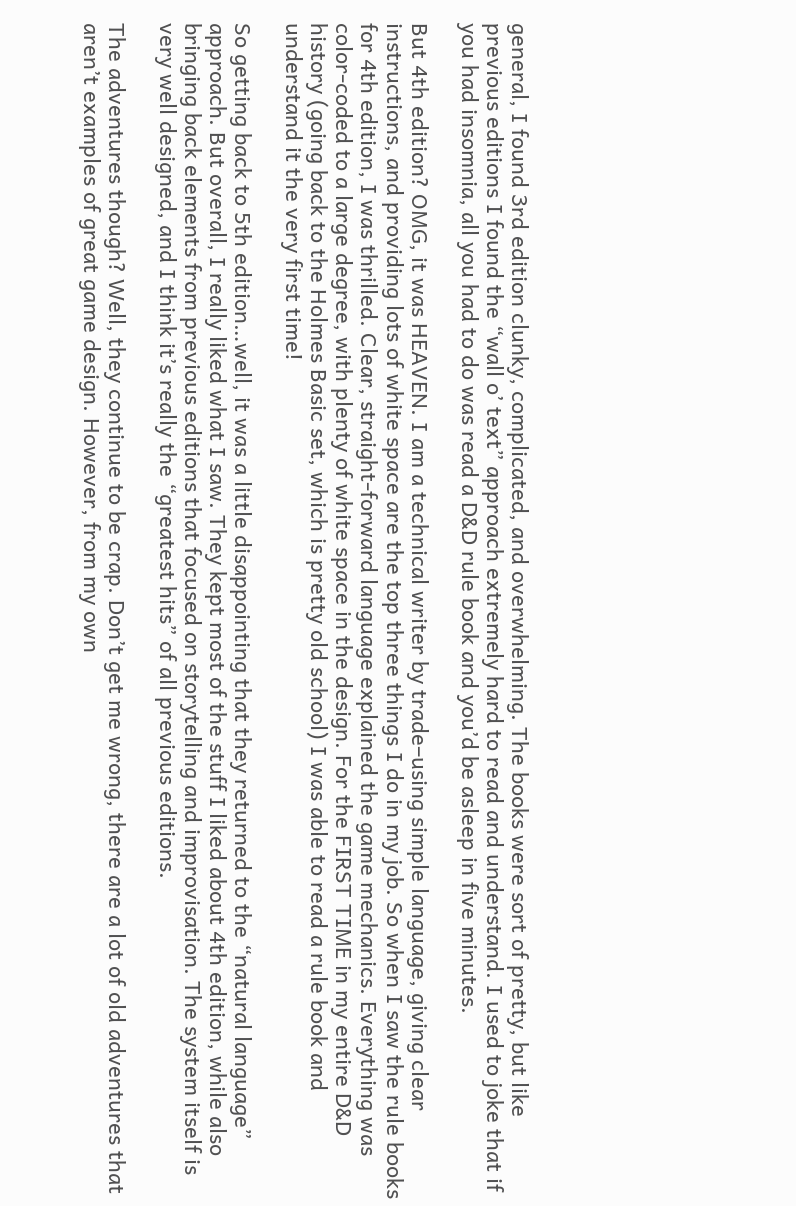general, I found 3rd edition clunky, complicated, and overwhelming. The books were sort of pretty, but like previous editions I found the “wall o’ text” approach extremely hard to read and understand. I used to joke that if you had insomnia, all you had to do was read a D&D rule book and you’d be asleep in five minutes.

But 4th edition? OMG, it was HEAVEN. I am a technical writer by trade–using simple language, giving clear instructions, and providing lots of white space are the top three things I do in my job. So when I saw the rule books for 4th edition, I was thrilled. Clear, straight-forward language explained the game mechanics. Everything was color-coded to a large degree, with plenty of white space in the design. For the FIRST TIME in my entire D&D history (going back to the Holmes Basic set, which is pretty old school) I was able to read a rule book and understand it the very first time!

So getting back to 5th edition…well, it was a little disappointing that they returned to the “natural language” approach. But overall, I really liked what I saw. They kept most of the stuff I liked about 4th edition, while also bringing back elements from previous editions that focused on storytelling and improvisation. The system itself is very well designed, and I think it’s really the “greatest hits” of all previous editions.

The adventures though? Well, they continue to be crap. Don’t get me wrong, there are a lot of old adventures that aren’t examples of great game design. However, from my own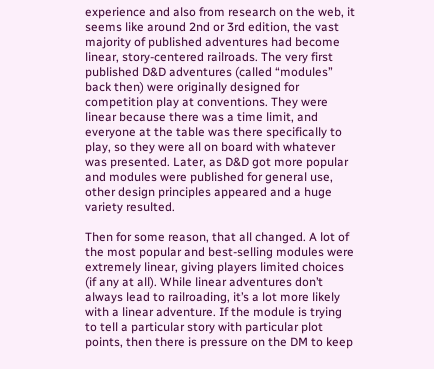experience and also from research on the web, it seems like around 2nd or 3rd edition, the vast majority of published adventures had become linear, story-centered railroads. The very first published D&D adventures (called “modules” back then) were originally designed for competition play at conventions. They were linear because there was a time limit, and everyone at the table was there specifically to play, so they were all on board with whatever was presented. Later, as D&D got more popular and modules were published for general use, other design principles appeared and a huge variety resulted.

Then for some reason, that all changed. A lot of the most popular and best-selling modules were extremely linear, giving players limited choices (if any at all). While linear adventures don’t always lead to railroading, it’s a lot more likely with a linear adventure. If the module is trying to tell a particular story with particular plot points, then there is pressure on the DM to keep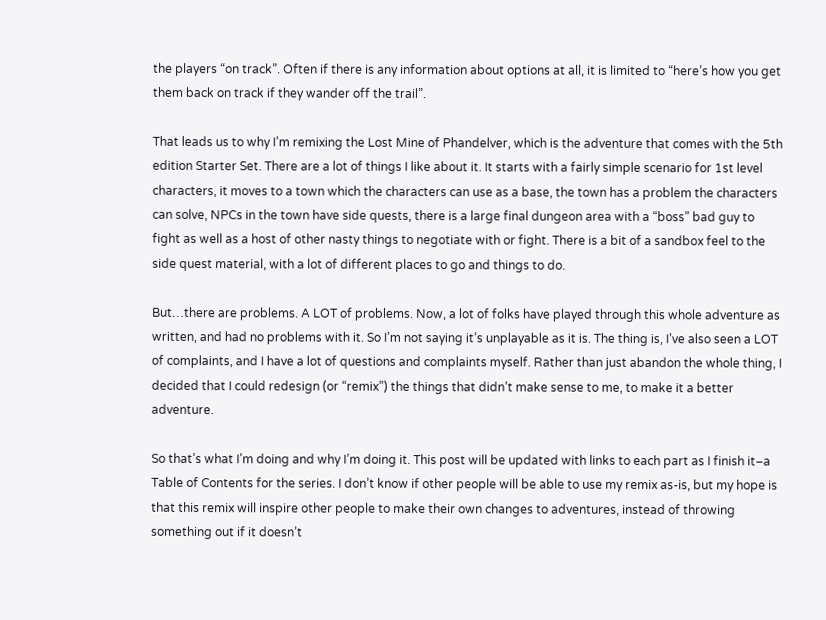the players “on track”. Often if there is any information about options at all, it is limited to “here’s how you get them back on track if they wander off the trail”.

That leads us to why I’m remixing the Lost Mine of Phandelver, which is the adventure that comes with the 5th edition Starter Set. There are a lot of things I like about it. It starts with a fairly simple scenario for 1st level characters, it moves to a town which the characters can use as a base, the town has a problem the characters can solve, NPCs in the town have side quests, there is a large final dungeon area with a “boss” bad guy to fight as well as a host of other nasty things to negotiate with or fight. There is a bit of a sandbox feel to the side quest material, with a lot of different places to go and things to do.

But…there are problems. A LOT of problems. Now, a lot of folks have played through this whole adventure as written, and had no problems with it. So I’m not saying it’s unplayable as it is. The thing is, I’ve also seen a LOT of complaints, and I have a lot of questions and complaints myself. Rather than just abandon the whole thing, I decided that I could redesign (or “remix”) the things that didn’t make sense to me, to make it a better adventure.

So that’s what I’m doing and why I’m doing it. This post will be updated with links to each part as I finish it–a Table of Contents for the series. I don’t know if other people will be able to use my remix as-is, but my hope is that this remix will inspire other people to make their own changes to adventures, instead of throwing something out if it doesn’t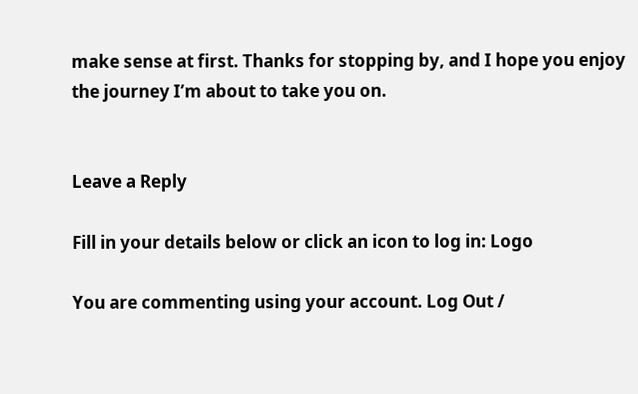make sense at first. Thanks for stopping by, and I hope you enjoy the journey I’m about to take you on.


Leave a Reply

Fill in your details below or click an icon to log in: Logo

You are commenting using your account. Log Out /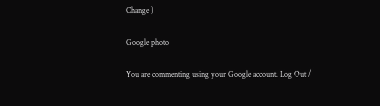Change )

Google photo

You are commenting using your Google account. Log Out /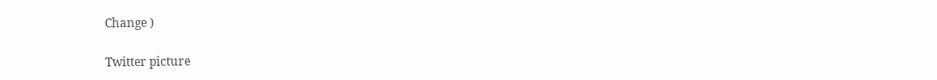Change )

Twitter picture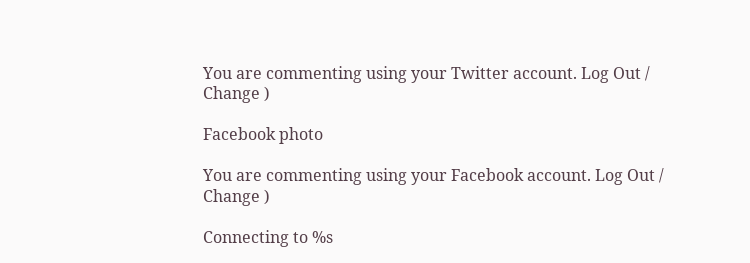You are commenting using your Twitter account. Log Out /  Change )

Facebook photo

You are commenting using your Facebook account. Log Out /  Change )

Connecting to %s